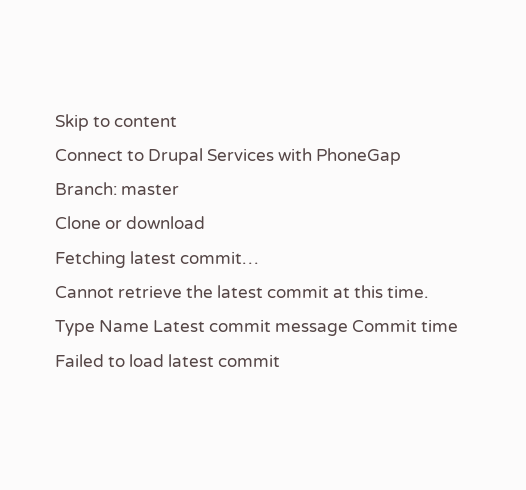Skip to content
Connect to Drupal Services with PhoneGap
Branch: master
Clone or download
Fetching latest commit…
Cannot retrieve the latest commit at this time.
Type Name Latest commit message Commit time
Failed to load latest commit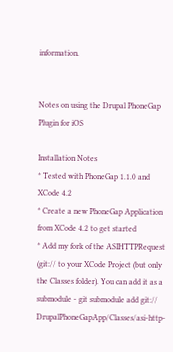information.


Notes on using the Drupal PhoneGap Plugin for iOS

Installation Notes
* Tested with PhoneGap 1.1.0 and XCode 4.2
* Create a new PhoneGap Application from XCode 4.2 to get started
* Add my fork of the ASIHTTPRequest (git:// to your XCode Project (but only the Classes folder). You can add it as a submodule - git submodule add git:// DrupalPhoneGapApp/Classes/asi-http-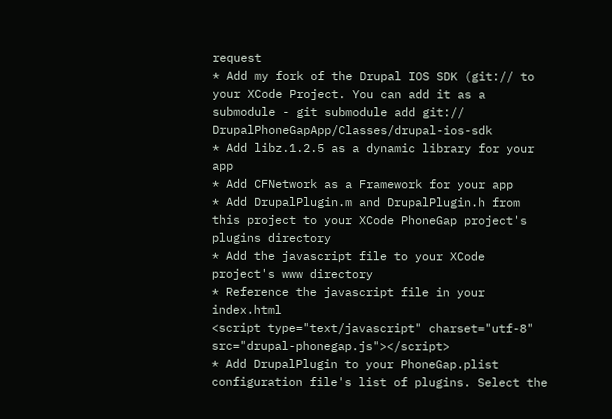request
* Add my fork of the Drupal IOS SDK (git:// to your XCode Project. You can add it as a submodule - git submodule add git:// DrupalPhoneGapApp/Classes/drupal-ios-sdk
* Add libz.1.2.5 as a dynamic library for your app
* Add CFNetwork as a Framework for your app
* Add DrupalPlugin.m and DrupalPlugin.h from this project to your XCode PhoneGap project's plugins directory
* Add the javascript file to your XCode project's www directory
* Reference the javascript file in your index.html
<script type="text/javascript" charset="utf-8" src="drupal-phonegap.js"></script>
* Add DrupalPlugin to your PhoneGap.plist configuration file's list of plugins. Select the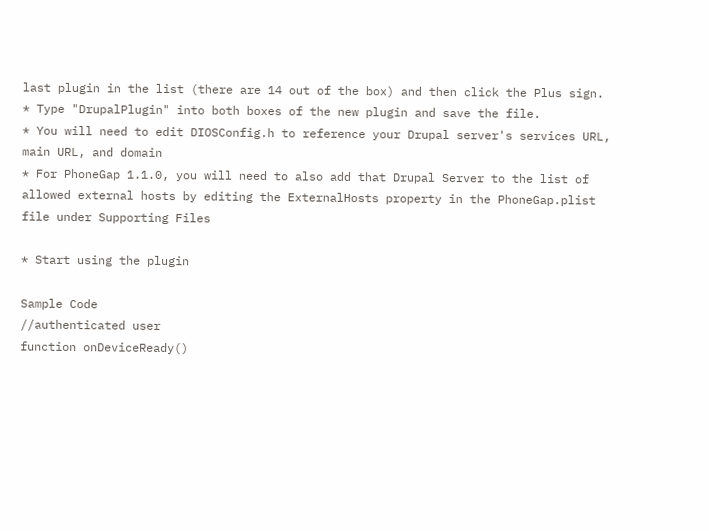last plugin in the list (there are 14 out of the box) and then click the Plus sign.
* Type "DrupalPlugin" into both boxes of the new plugin and save the file.
* You will need to edit DIOSConfig.h to reference your Drupal server's services URL, main URL, and domain
* For PhoneGap 1.1.0, you will need to also add that Drupal Server to the list of allowed external hosts by editing the ExternalHosts property in the PhoneGap.plist file under Supporting Files

* Start using the plugin

Sample Code
//authenticated user
function onDeviceReady()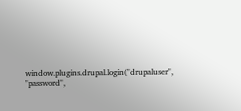window.plugins.drupal.login("drupaluser", "password",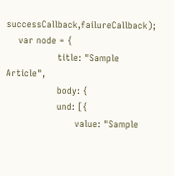successCallback,failureCallback);
    var node = {
                 title: "Sample Article",
                 body: {
                 und: [{
                       value: "Sample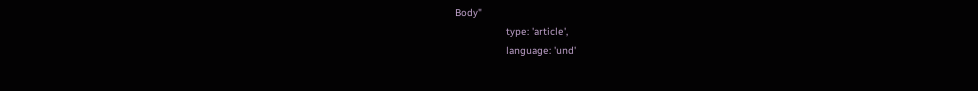Body"
                 type: 'article',
                 language: 'und'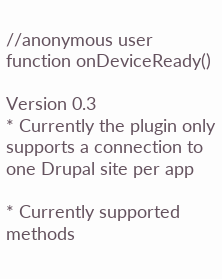//anonymous user
function onDeviceReady()

Version 0.3
* Currently the plugin only supports a connection to one Drupal site per app

* Currently supported methods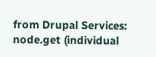from Drupal Services:
node.get (individual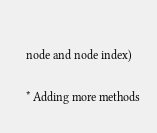node and node index)

* Adding more methods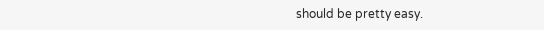should be pretty easy.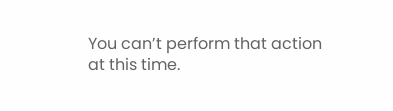You can’t perform that action at this time.